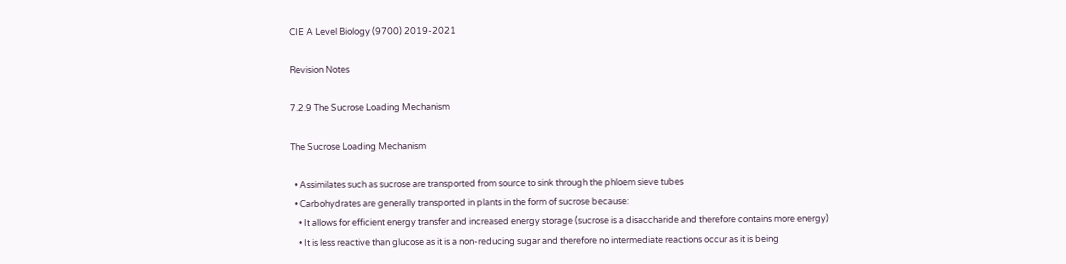CIE A Level Biology (9700) 2019-2021

Revision Notes

7.2.9 The Sucrose Loading Mechanism

The Sucrose Loading Mechanism

  • Assimilates such as sucrose are transported from source to sink through the phloem sieve tubes
  • Carbohydrates are generally transported in plants in the form of sucrose because:
    • It allows for efficient energy transfer and increased energy storage (sucrose is a disaccharide and therefore contains more energy)
    • It is less reactive than glucose as it is a non-reducing sugar and therefore no intermediate reactions occur as it is being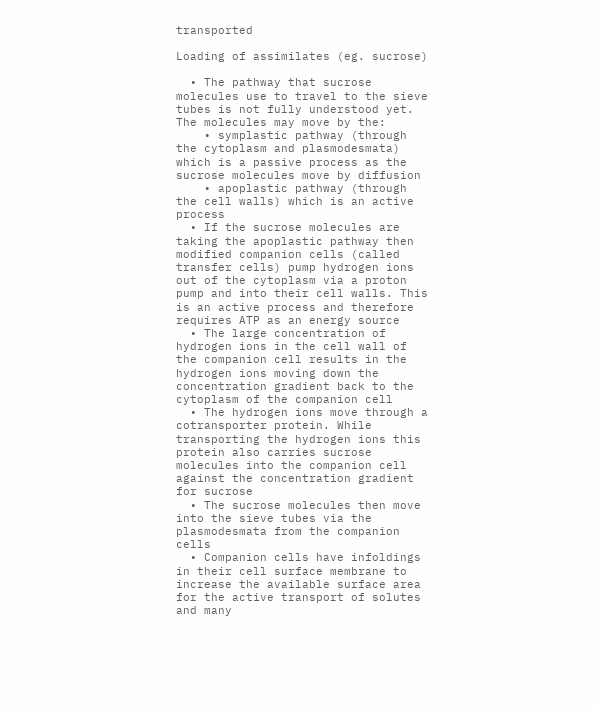transported

Loading of assimilates (eg. sucrose)

  • The pathway that sucrose molecules use to travel to the sieve tubes is not fully understood yet. The molecules may move by the:
    • symplastic pathway (through the cytoplasm and plasmodesmata) which is a passive process as the sucrose molecules move by diffusion
    • apoplastic pathway (through the cell walls) which is an active process
  • If the sucrose molecules are taking the apoplastic pathway then modified companion cells (called transfer cells) pump hydrogen ions out of the cytoplasm via a proton pump and into their cell walls. This is an active process and therefore requires ATP as an energy source
  • The large concentration of hydrogen ions in the cell wall of the companion cell results in the hydrogen ions moving down the concentration gradient back to the cytoplasm of the companion cell
  • The hydrogen ions move through a cotransporter protein. While transporting the hydrogen ions this protein also carries sucrose molecules into the companion cell against the concentration gradient for sucrose
  • The sucrose molecules then move into the sieve tubes via the plasmodesmata from the companion cells
  • Companion cells have infoldings in their cell surface membrane to increase the available surface area for the active transport of solutes and many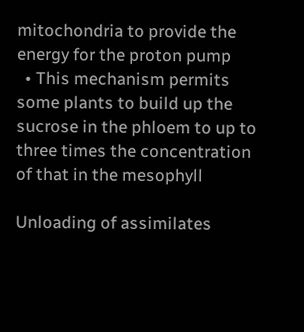mitochondria to provide the energy for the proton pump
  • This mechanism permits some plants to build up the sucrose in the phloem to up to three times the concentration of that in the mesophyll

Unloading of assimilates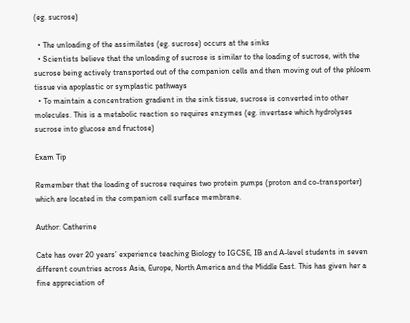(eg. sucrose)

  • The unloading of the assimilates (eg. sucrose) occurs at the sinks
  • Scientists believe that the unloading of sucrose is similar to the loading of sucrose, with the sucrose being actively transported out of the companion cells and then moving out of the phloem tissue via apoplastic or symplastic pathways
  • To maintain a concentration gradient in the sink tissue, sucrose is converted into other molecules. This is a metabolic reaction so requires enzymes (eg. invertase which hydrolyses sucrose into glucose and fructose)

Exam Tip

Remember that the loading of sucrose requires two protein pumps (proton and co-transporter) which are located in the companion cell surface membrane.

Author: Catherine

Cate has over 20 years’ experience teaching Biology to IGCSE, IB and A-level students in seven different countries across Asia, Europe, North America and the Middle East. This has given her a fine appreciation of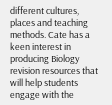different cultures, places and teaching methods. Cate has a keen interest in producing Biology revision resources that will help students engage with the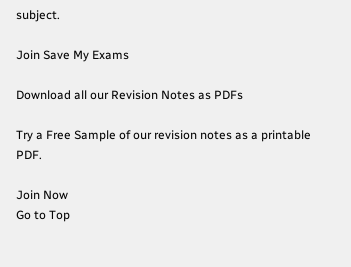subject.

Join Save My Exams

Download all our Revision Notes as PDFs

Try a Free Sample of our revision notes as a printable PDF.

Join Now
Go to Top